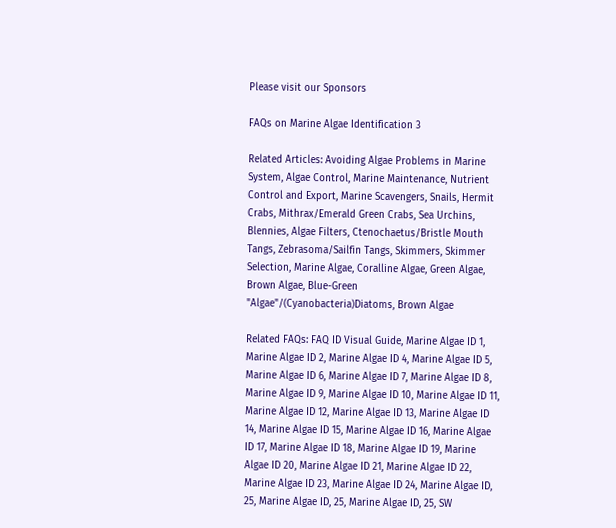Please visit our Sponsors

FAQs on Marine Algae Identification 3

Related Articles: Avoiding Algae Problems in Marine System, Algae Control, Marine Maintenance, Nutrient Control and Export, Marine Scavengers, Snails, Hermit Crabs, Mithrax/Emerald Green Crabs, Sea Urchins, Blennies, Algae Filters, Ctenochaetus/Bristle Mouth Tangs, Zebrasoma/Sailfin Tangs, Skimmers, Skimmer Selection, Marine Algae, Coralline Algae, Green Algae, Brown Algae, Blue-Green "Algae"/(Cyanobacteria)Diatoms, Brown Algae

Related FAQs: FAQ ID Visual Guide, Marine Algae ID 1, Marine Algae ID 2, Marine Algae ID 4, Marine Algae ID 5, Marine Algae ID 6, Marine Algae ID 7, Marine Algae ID 8, Marine Algae ID 9, Marine Algae ID 10, Marine Algae ID 11, Marine Algae ID 12, Marine Algae ID 13, Marine Algae ID 14, Marine Algae ID 15, Marine Algae ID 16, Marine Algae ID 17, Marine Algae ID 18, Marine Algae ID 19, Marine Algae ID 20, Marine Algae ID 21, Marine Algae ID 22, Marine Algae ID 23, Marine Algae ID 24, Marine Algae ID, 25, Marine Algae ID, 25, Marine Algae ID, 25, SW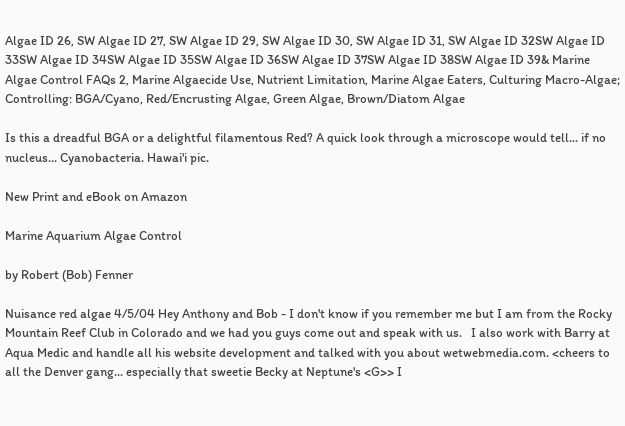Algae ID 26, SW Algae ID 27, SW Algae ID 29, SW Algae ID 30, SW Algae ID 31, SW Algae ID 32SW Algae ID 33SW Algae ID 34SW Algae ID 35SW Algae ID 36SW Algae ID 37SW Algae ID 38SW Algae ID 39& Marine Algae Control FAQs 2, Marine Algaecide Use, Nutrient Limitation, Marine Algae Eaters, Culturing Macro-Algae; Controlling: BGA/Cyano, Red/Encrusting Algae, Green Algae, Brown/Diatom Algae

Is this a dreadful BGA or a delightful filamentous Red? A quick look through a microscope would tell... if no nucleus... Cyanobacteria. Hawai'i pic.

New Print and eBook on Amazon

Marine Aquarium Algae Control

by Robert (Bob) Fenner

Nuisance red algae 4/5/04 Hey Anthony and Bob - I don't know if you remember me but I am from the Rocky Mountain Reef Club in Colorado and we had you guys come out and speak with us.   I also work with Barry at Aqua Medic and handle all his website development and talked with you about wetwebmedia.com. <cheers to all the Denver gang... especially that sweetie Becky at Neptune's <G>> I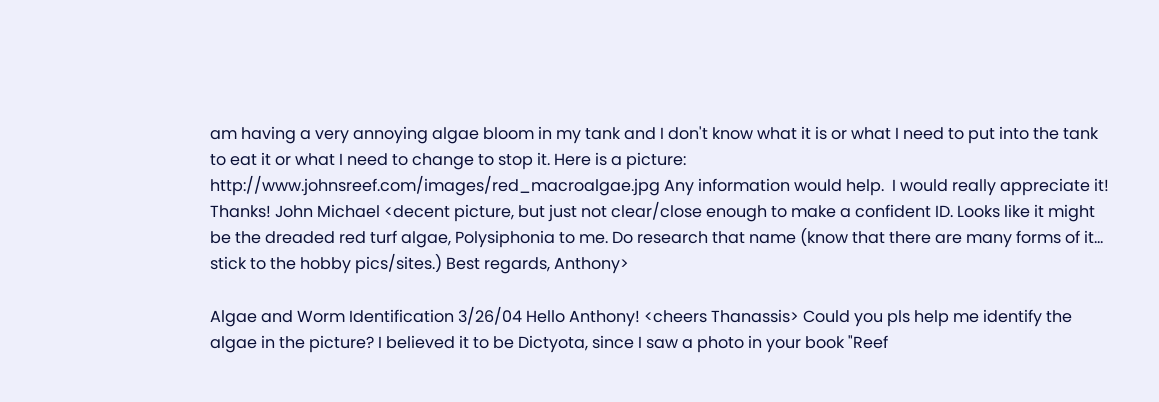am having a very annoying algae bloom in my tank and I don't know what it is or what I need to put into the tank to eat it or what I need to change to stop it. Here is a picture: http://www.johnsreef.com/images/red_macroalgae.jpg Any information would help.  I would really appreciate it! Thanks! John Michael <decent picture, but just not clear/close enough to make a confident ID. Looks like it might be the dreaded red turf algae, Polysiphonia to me. Do research that name (know that there are many forms of it... stick to the hobby pics/sites.) Best regards, Anthony>

Algae and Worm Identification 3/26/04 Hello Anthony! <cheers Thanassis> Could you pls help me identify the algae in the picture? I believed it to be Dictyota, since I saw a photo in your book "Reef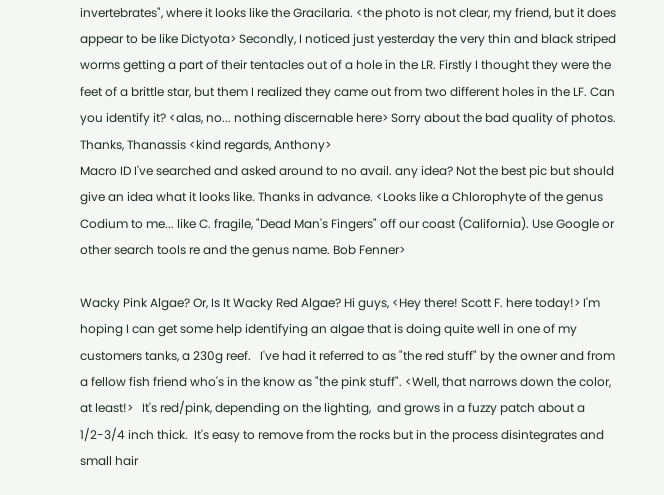invertebrates", where it looks like the Gracilaria. <the photo is not clear, my friend, but it does appear to be like Dictyota> Secondly, I noticed just yesterday the very thin and black striped worms getting a part of their tentacles out of a hole in the LR. Firstly I thought they were the feet of a brittle star, but them I realized they came out from two different holes in the LF. Can you identify it? <alas, no... nothing discernable here> Sorry about the bad quality of photos. Thanks, Thanassis <kind regards, Anthony>
Macro ID I've searched and asked around to no avail. any idea? Not the best pic but should give an idea what it looks like. Thanks in advance. <Looks like a Chlorophyte of the genus Codium to me... like C. fragile, "Dead Man's Fingers" off our coast (California). Use Google or other search tools re and the genus name. Bob Fenner>

Wacky Pink Algae? Or, Is It Wacky Red Algae? Hi guys, <Hey there! Scott F. here today!> I'm hoping I can get some help identifying an algae that is doing quite well in one of my customers tanks, a 230g reef.   I've had it referred to as "the red stuff" by the owner and from a fellow fish friend who's in the know as "the pink stuff". <Well, that narrows down the color, at least!>   It's red/pink, depending on the lighting,  and grows in a fuzzy patch about a 1/2-3/4 inch thick.  It's easy to remove from the rocks but in the process disintegrates and small hair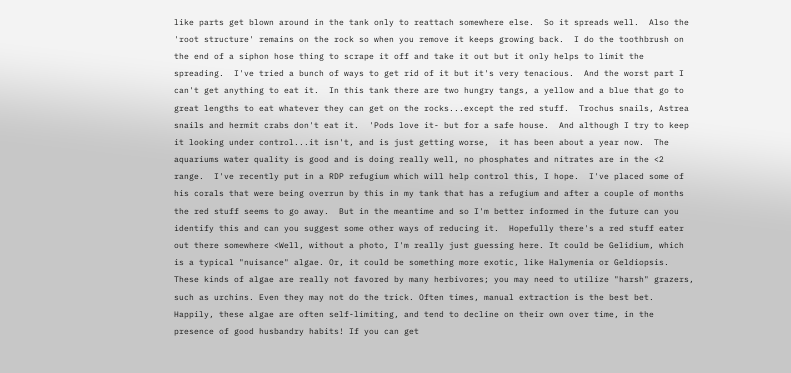like parts get blown around in the tank only to reattach somewhere else.  So it spreads well.  Also the 'root structure' remains on the rock so when you remove it keeps growing back.  I do the toothbrush on the end of a siphon hose thing to scrape it off and take it out but it only helps to limit the spreading.  I've tried a bunch of ways to get rid of it but it's very tenacious.  And the worst part I can't get anything to eat it.  In this tank there are two hungry tangs, a yellow and a blue that go to great lengths to eat whatever they can get on the rocks...except the red stuff.  Trochus snails, Astrea snails and hermit crabs don't eat it.  'Pods love it- but for a safe house.  And although I try to keep it looking under control...it isn't, and is just getting worse,  it has been about a year now.  The aquariums water quality is good and is doing really well, no phosphates and nitrates are in the <2 range.  I've recently put in a RDP refugium which will help control this, I hope.  I've placed some of his corals that were being overrun by this in my tank that has a refugium and after a couple of months the red stuff seems to go away.  But in the meantime and so I'm better informed in the future can you identify this and can you suggest some other ways of reducing it.  Hopefully there's a red stuff eater out there somewhere <Well, without a photo, I'm really just guessing here. It could be Gelidium, which is a typical "nuisance" algae. Or, it could be something more exotic, like Halymenia or Geldiopsis. These kinds of algae are really not favored by many herbivores; you may need to utilize "harsh" grazers, such as urchins. Even they may not do the trick. Often times, manual extraction is the best bet. Happily, these algae are often self-limiting, and tend to decline on their own over time, in the presence of good husbandry habits! If you can get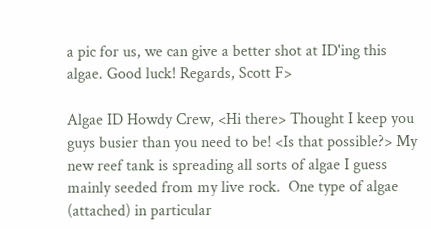a pic for us, we can give a better shot at ID'ing this algae. Good luck! Regards, Scott F>

Algae ID Howdy Crew, <Hi there> Thought I keep you guys busier than you need to be! <Is that possible?> My new reef tank is spreading all sorts of algae I guess mainly seeded from my live rock.  One type of algae (attached) in particular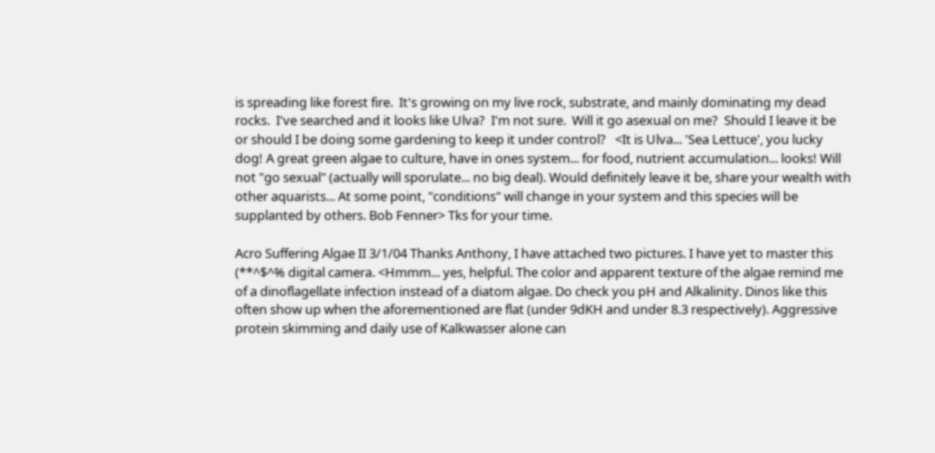is spreading like forest fire.  It's growing on my live rock, substrate, and mainly dominating my dead rocks.  I've searched and it looks like Ulva?  I'm not sure.  Will it go asexual on me?  Should I leave it be or should I be doing some gardening to keep it under control?   <It is Ulva... 'Sea Lettuce', you lucky dog! A great green algae to culture, have in ones system... for food, nutrient accumulation... looks! Will not "go sexual" (actually will sporulate... no big deal). Would definitely leave it be, share your wealth with other aquarists... At some point, "conditions" will change in your system and this species will be supplanted by others. Bob Fenner> Tks for your time.

Acro Suffering Algae II 3/1/04 Thanks Anthony, I have attached two pictures. I have yet to master this (**^$^% digital camera. <Hmmm... yes, helpful. The color and apparent texture of the algae remind me of a dinoflagellate infection instead of a diatom algae. Do check you pH and Alkalinity. Dinos like this often show up when the aforementioned are flat (under 9dKH and under 8.3 respectively). Aggressive protein skimming and daily use of Kalkwasser alone can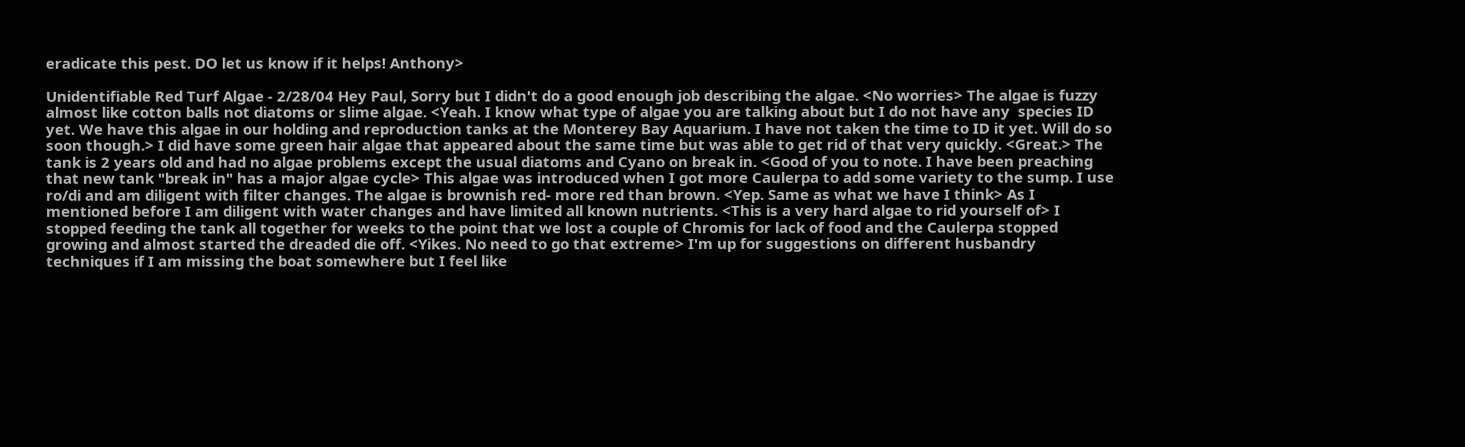eradicate this pest. DO let us know if it helps! Anthony>

Unidentifiable Red Turf Algae - 2/28/04 Hey Paul, Sorry but I didn't do a good enough job describing the algae. <No worries> The algae is fuzzy almost like cotton balls not diatoms or slime algae. <Yeah. I know what type of algae you are talking about but I do not have any  species ID yet. We have this algae in our holding and reproduction tanks at the Monterey Bay Aquarium. I have not taken the time to ID it yet. Will do so soon though.> I did have some green hair algae that appeared about the same time but was able to get rid of that very quickly. <Great.> The tank is 2 years old and had no algae problems except the usual diatoms and Cyano on break in. <Good of you to note. I have been preaching that new tank "break in" has a major algae cycle> This algae was introduced when I got more Caulerpa to add some variety to the sump. I use ro/di and am diligent with filter changes. The algae is brownish red- more red than brown. <Yep. Same as what we have I think> As I mentioned before I am diligent with water changes and have limited all known nutrients. <This is a very hard algae to rid yourself of> I stopped feeding the tank all together for weeks to the point that we lost a couple of Chromis for lack of food and the Caulerpa stopped growing and almost started the dreaded die off. <Yikes. No need to go that extreme> I'm up for suggestions on different husbandry techniques if I am missing the boat somewhere but I feel like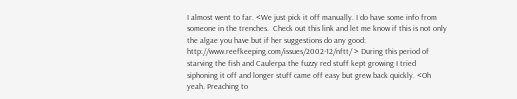I almost went to far. <We just pick it off manually. I do have some info from someone in the trenches.  Check out this link and let me know if this is not only the algae you have but if her suggestions do any good: http://www.reefkeeping.com/issues/2002-12/nftt/ > During this period of starving the fish and Caulerpa the fuzzy red stuff kept growing I tried siphoning it off and longer stuff came off easy but grew back quickly. <Oh yeah. Preaching to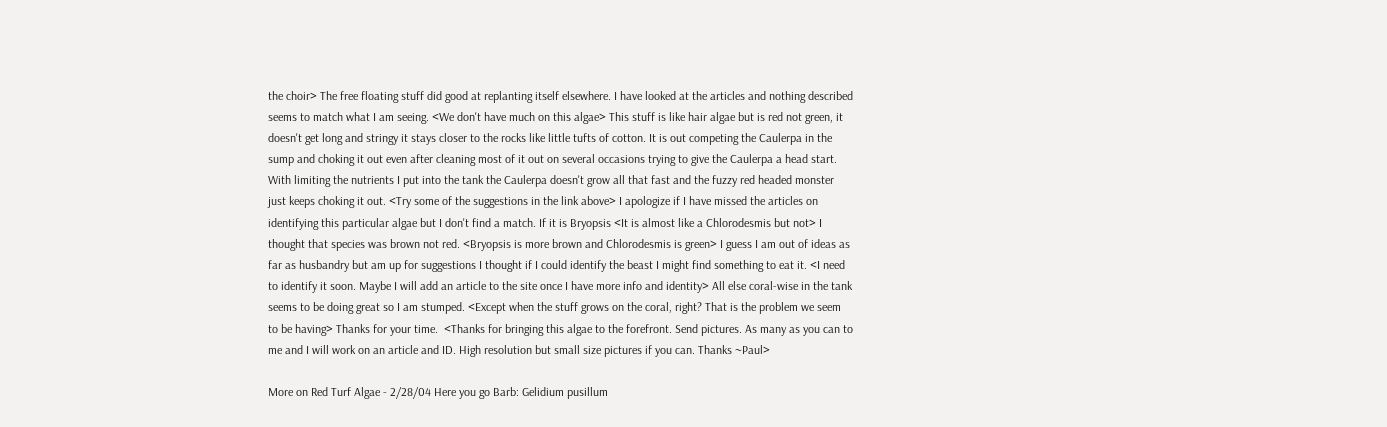the choir> The free floating stuff did good at replanting itself elsewhere. I have looked at the articles and nothing described seems to match what I am seeing. <We don't have much on this algae> This stuff is like hair algae but is red not green, it doesn't get long and stringy it stays closer to the rocks like little tufts of cotton. It is out competing the Caulerpa in the sump and choking it out even after cleaning most of it out on several occasions trying to give the Caulerpa a head start. With limiting the nutrients I put into the tank the Caulerpa doesn't grow all that fast and the fuzzy red headed monster just keeps choking it out. <Try some of the suggestions in the link above> I apologize if I have missed the articles on identifying this particular algae but I don't find a match. If it is Bryopsis <It is almost like a Chlorodesmis but not> I thought that species was brown not red. <Bryopsis is more brown and Chlorodesmis is green> I guess I am out of ideas as far as husbandry but am up for suggestions I thought if I could identify the beast I might find something to eat it. <I need to identify it soon. Maybe I will add an article to the site once I have more info and identity> All else coral-wise in the tank seems to be doing great so I am stumped. <Except when the stuff grows on the coral, right? That is the problem we seem to be having> Thanks for your time.  <Thanks for bringing this algae to the forefront. Send pictures. As many as you can to me and I will work on an article and ID. High resolution but small size pictures if you can. Thanks ~Paul>

More on Red Turf Algae - 2/28/04 Here you go Barb: Gelidium pusillum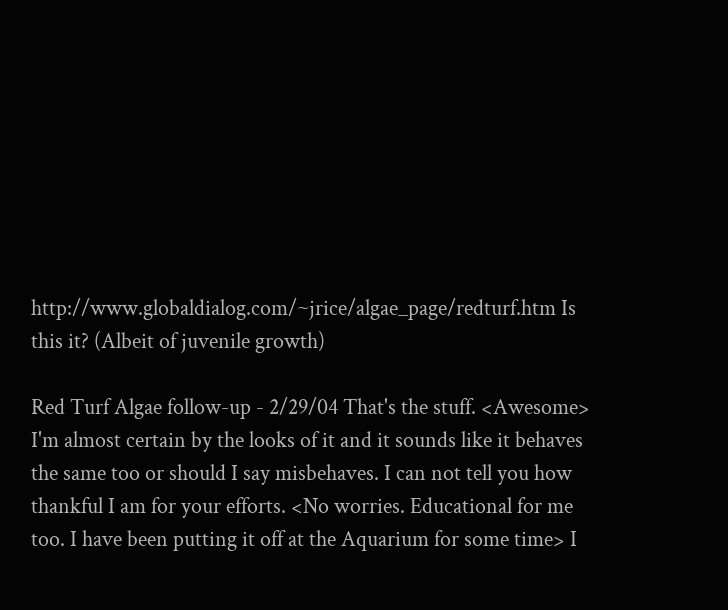http://www.globaldialog.com/~jrice/algae_page/redturf.htm Is this it? (Albeit of juvenile growth)

Red Turf Algae follow-up - 2/29/04 That's the stuff. <Awesome> I'm almost certain by the looks of it and it sounds like it behaves the same too or should I say misbehaves. I can not tell you how thankful I am for your efforts. <No worries. Educational for me too. I have been putting it off at the Aquarium for some time> I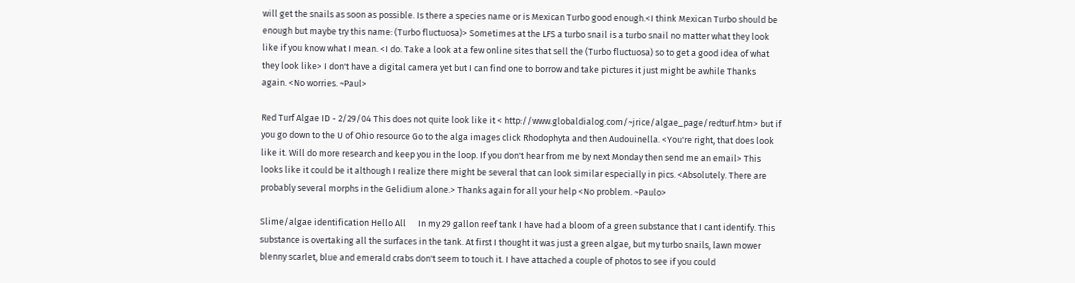will get the snails as soon as possible. Is there a species name or is Mexican Turbo good enough.<I think Mexican Turbo should be enough but maybe try this name: (Turbo fluctuosa)> Sometimes at the LFS a turbo snail is a turbo snail no matter what they look like if you know what I mean. <I do. Take a look at a few online sites that sell the (Turbo fluctuosa) so to get a good idea of what they look like> I don't have a digital camera yet but I can find one to borrow and take pictures it just might be awhile Thanks again. <No worries. ~Paul>

Red Turf Algae ID - 2/29/04 This does not quite look like it < http://www.globaldialog.com/~jrice/algae_page/redturf.htm> but if you go down to the U of Ohio resource Go to the alga images click Rhodophyta and then Audouinella. <You're right, that does look like it. Will do more research and keep you in the loop. If you don't hear from me by next Monday then send me an email> This looks like it could be it although I realize there might be several that can look similar especially in pics. <Absolutely. There are probably several morphs in the Gelidium alone.> Thanks again for all your help <No problem. ~Paulo>

Slime/algae identification Hello All      In my 29 gallon reef tank I have had a bloom of a green substance that I cant identify. This substance is overtaking all the surfaces in the tank. At first I thought it was just a green algae, but my turbo snails, lawn mower blenny scarlet, blue and emerald crabs don't seem to touch it. I have attached a couple of photos to see if you could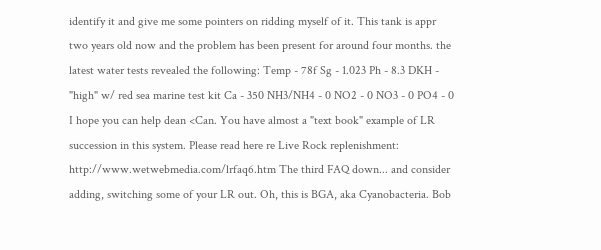identify it and give me some pointers on ridding myself of it. This tank is appr two years old now and the problem has been present for around four months. the latest water tests revealed the following: Temp - 78f Sg - 1.023 Ph - 8.3 DKH - "high" w/ red sea marine test kit Ca - 350 NH3/NH4 - 0 NO2 - 0 NO3 - 0 PO4 - 0 I hope you can help dean <Can. You have almost a "text book" example of LR succession in this system. Please read here re Live Rock replenishment: http://www.wetwebmedia.com/lrfaq6.htm The third FAQ down... and consider adding, switching some of your LR out. Oh, this is BGA, aka Cyanobacteria. Bob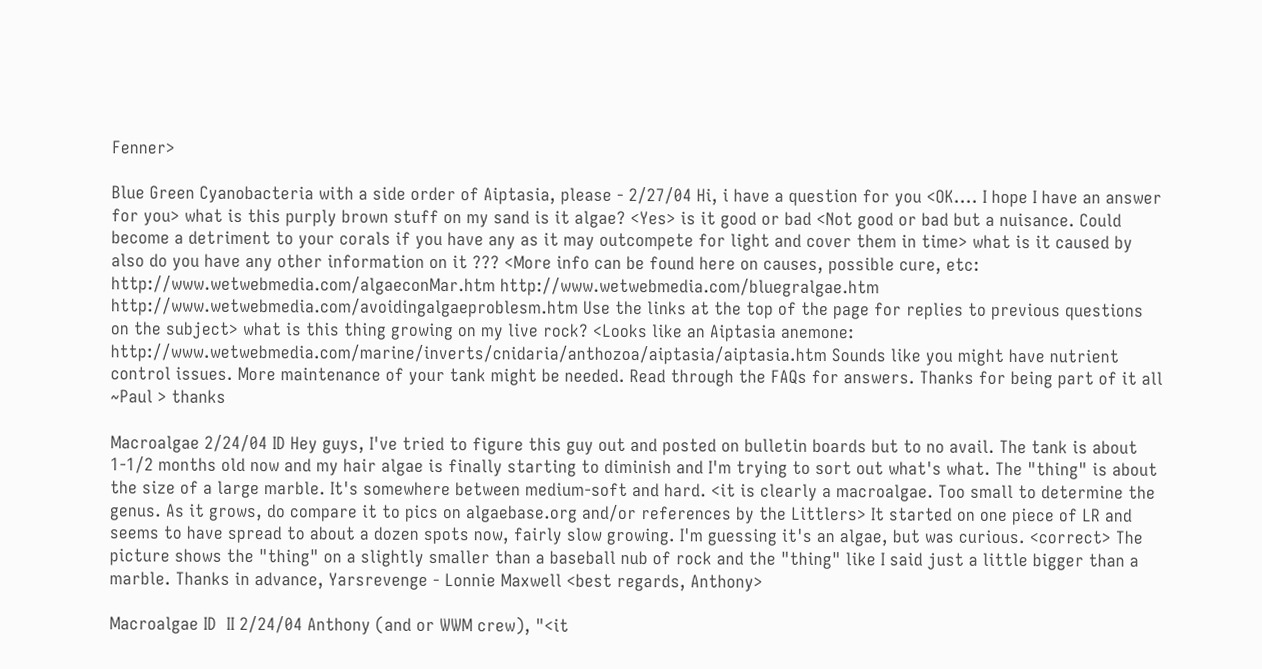Fenner>

Blue Green Cyanobacteria with a side order of Aiptasia, please - 2/27/04 Hi, i have a question for you <OK.... I hope I have an answer for you> what is this purply brown stuff on my sand is it algae? <Yes> is it good or bad <Not good or bad but a nuisance. Could become a detriment to your corals if you have any as it may outcompete for light and cover them in time> what is it caused by also do you have any other information on it ??? <More info can be found here on causes, possible cure, etc: http://www.wetwebmedia.com/algaeconMar.htm http://www.wetwebmedia.com/bluegralgae.htm http://www.wetwebmedia.com/avoidingalgaeproblesm.htm Use the links at the top of the page for replies to previous questions on the subject> what is this thing growing on my live rock? <Looks like an Aiptasia anemone: http://www.wetwebmedia.com/marine/inverts/cnidaria/anthozoa/aiptasia/aiptasia.htm Sounds like you might have nutrient control issues. More maintenance of your tank might be needed. Read through the FAQs for answers. Thanks for being part of it all ~Paul > thanks

Macroalgae 2/24/04 ID Hey guys, I've tried to figure this guy out and posted on bulletin boards but to no avail. The tank is about 1-1/2 months old now and my hair algae is finally starting to diminish and I'm trying to sort out what's what. The "thing" is about the size of a large marble. It's somewhere between medium-soft and hard. <it is clearly a macroalgae. Too small to determine the genus. As it grows, do compare it to pics on algaebase.org and/or references by the Littlers> It started on one piece of LR and seems to have spread to about a dozen spots now, fairly slow growing. I'm guessing it's an algae, but was curious. <correct> The picture shows the "thing" on a slightly smaller than a baseball nub of rock and the "thing" like I said just a little bigger than a marble. Thanks in advance, Yarsrevenge - Lonnie Maxwell <best regards, Anthony>

Macroalgae ID  II 2/24/04 Anthony (and or WWM crew), "<it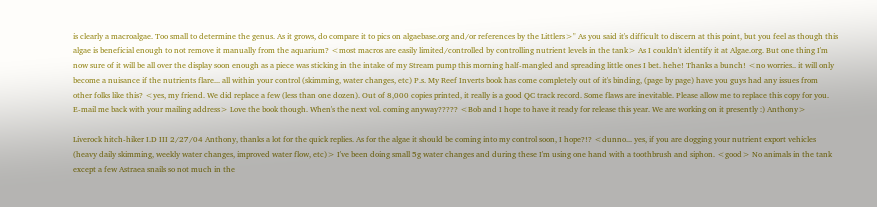is clearly a macroalgae. Too small to determine the genus. As it grows, do compare it to pics on algaebase.org and/or references by the Littlers>" As you said it's difficult to discern at this point, but you feel as though this algae is beneficial enough to not remove it manually from the aquarium? <most macros are easily limited/controlled by controlling nutrient levels in the tank> As I couldn't identify it at Algae.org. But one thing I'm now sure of it will be all over the display soon enough as a piece was sticking in the intake of my Stream pump this morning half-mangled and spreading little ones I bet. hehe! Thanks a bunch! <no worries.. it will only become a nuisance if the nutrients flare... all within your control (skimming, water changes, etc) P.s. My Reef Inverts book has come completely out of it's binding, (page by page) have you guys had any issues from other folks like this? <yes, my friend. We did replace a few (less than one dozen). Out of 8,000 copies printed, it really is a good QC track record. Some flaws are inevitable. Please allow me to replace this copy for you. E-mail me back with your mailing address> Love the book though. When's the next vol. coming anyway????? <Bob and I hope to have it ready for release this year. We are working on it presently :) Anthony>

Liverock hitch-hiker I.D III 2/27/04 Anthony, thanks a lot for the quick replies. As for the algae it should be coming into my control soon, I hope?!? <dunno... yes, if you are dogging your nutrient export vehicles (heavy daily skimming, weekly water changes, improved water flow, etc)> I've been doing small 5g water changes and during these I'm using one hand with a toothbrush and siphon. <good> No animals in the tank except a few Astraea snails so not much in the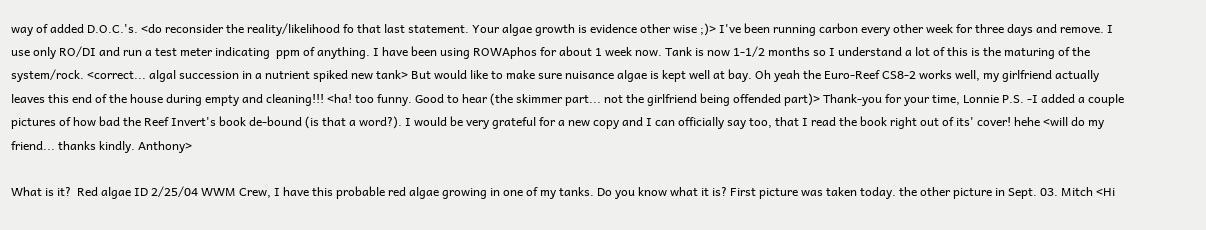way of added D.O.C.'s. <do reconsider the reality/likelihood fo that last statement. Your algae growth is evidence other wise ;)> I've been running carbon every other week for three days and remove. I use only RO/DI and run a test meter indicating  ppm of anything. I have been using ROWAphos for about 1 week now. Tank is now 1-1/2 months so I understand a lot of this is the maturing of the system/rock. <correct... algal succession in a nutrient spiked new tank> But would like to make sure nuisance algae is kept well at bay. Oh yeah the Euro-Reef CS8-2 works well, my girlfriend actually leaves this end of the house during empty and cleaning!!! <ha! too funny. Good to hear (the skimmer part... not the girlfriend being offended part)> Thank-you for your time, Lonnie P.S. -I added a couple pictures of how bad the Reef Invert's book de-bound (is that a word?). I would be very grateful for a new copy and I can officially say too, that I read the book right out of its' cover! hehe <will do my friend... thanks kindly. Anthony>

What is it?  Red algae ID 2/25/04 WWM Crew, I have this probable red algae growing in one of my tanks. Do you know what it is? First picture was taken today. the other picture in Sept. 03. Mitch <Hi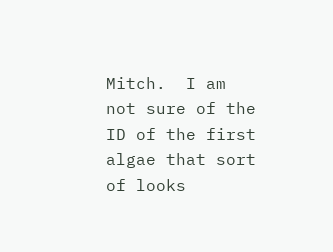Mitch.  I am not sure of the ID of the first algae that sort of looks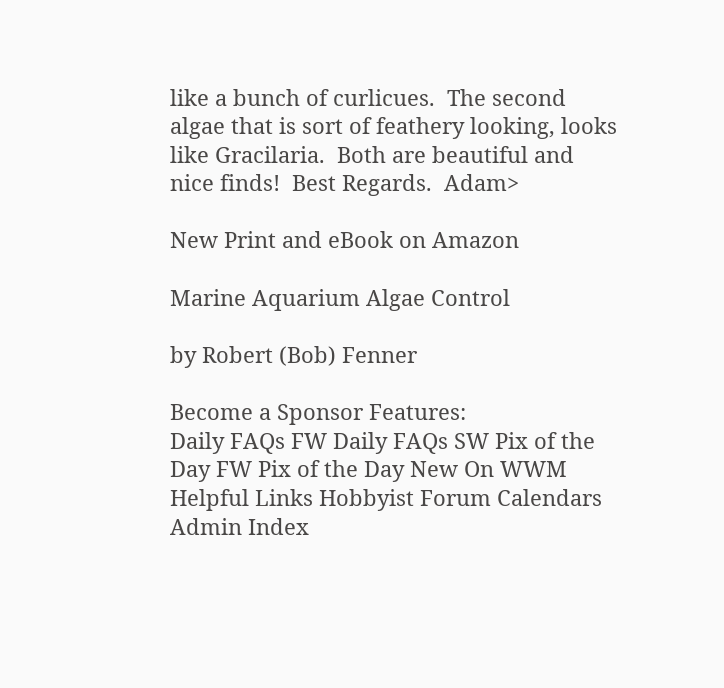like a bunch of curlicues.  The second algae that is sort of feathery looking, looks like Gracilaria.  Both are beautiful and nice finds!  Best Regards.  Adam>

New Print and eBook on Amazon

Marine Aquarium Algae Control

by Robert (Bob) Fenner

Become a Sponsor Features:
Daily FAQs FW Daily FAQs SW Pix of the Day FW Pix of the Day New On WWM
Helpful Links Hobbyist Forum Calendars Admin Index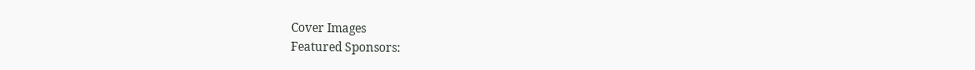Cover Images
Featured Sponsors: